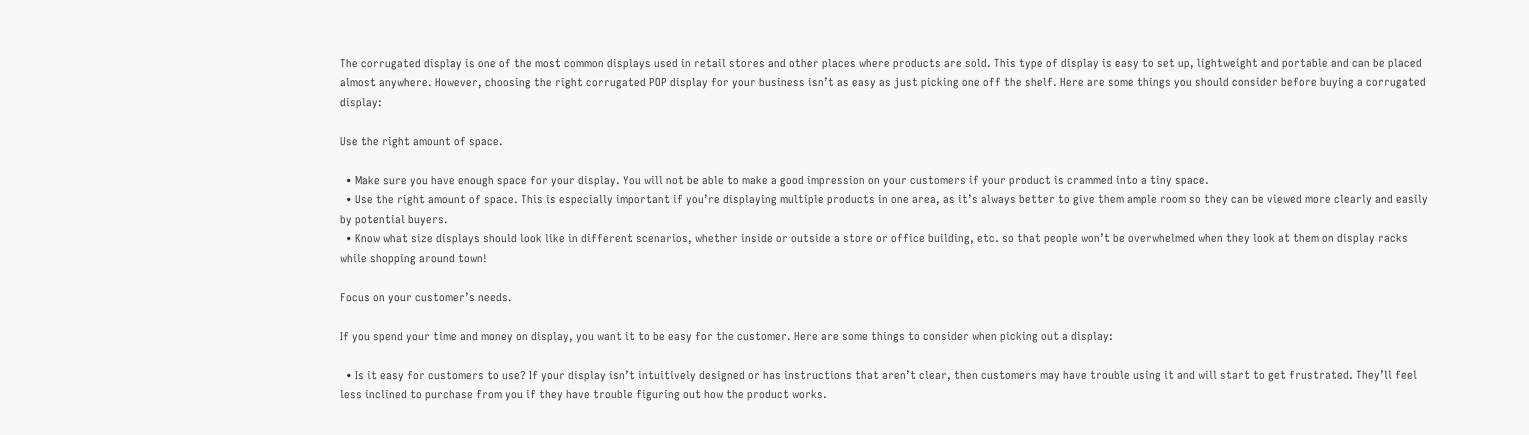The corrugated display is one of the most common displays used in retail stores and other places where products are sold. This type of display is easy to set up, lightweight and portable and can be placed almost anywhere. However, choosing the right corrugated POP display for your business isn’t as easy as just picking one off the shelf. Here are some things you should consider before buying a corrugated display:

Use the right amount of space.

  • Make sure you have enough space for your display. You will not be able to make a good impression on your customers if your product is crammed into a tiny space.
  • Use the right amount of space. This is especially important if you’re displaying multiple products in one area, as it’s always better to give them ample room so they can be viewed more clearly and easily by potential buyers.
  • Know what size displays should look like in different scenarios, whether inside or outside a store or office building, etc. so that people won’t be overwhelmed when they look at them on display racks while shopping around town!

Focus on your customer’s needs.

If you spend your time and money on display, you want it to be easy for the customer. Here are some things to consider when picking out a display:

  • Is it easy for customers to use? If your display isn’t intuitively designed or has instructions that aren’t clear, then customers may have trouble using it and will start to get frustrated. They’ll feel less inclined to purchase from you if they have trouble figuring out how the product works.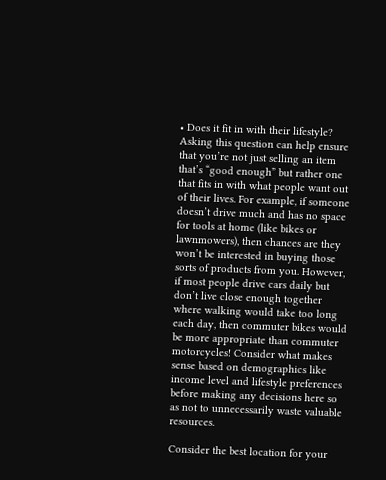• Does it fit in with their lifestyle? Asking this question can help ensure that you’re not just selling an item that’s “good enough” but rather one that fits in with what people want out of their lives. For example, if someone doesn’t drive much and has no space for tools at home (like bikes or lawnmowers), then chances are they won’t be interested in buying those sorts of products from you. However, if most people drive cars daily but don’t live close enough together where walking would take too long each day, then commuter bikes would be more appropriate than commuter motorcycles! Consider what makes sense based on demographics like income level and lifestyle preferences before making any decisions here so as not to unnecessarily waste valuable resources.

Consider the best location for your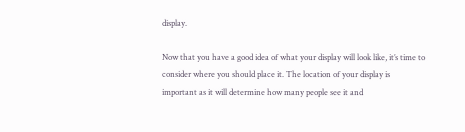display.

Now that you have a good idea of what your display will look like, it’s time to consider where you should place it. The location of your display is important as it will determine how many people see it and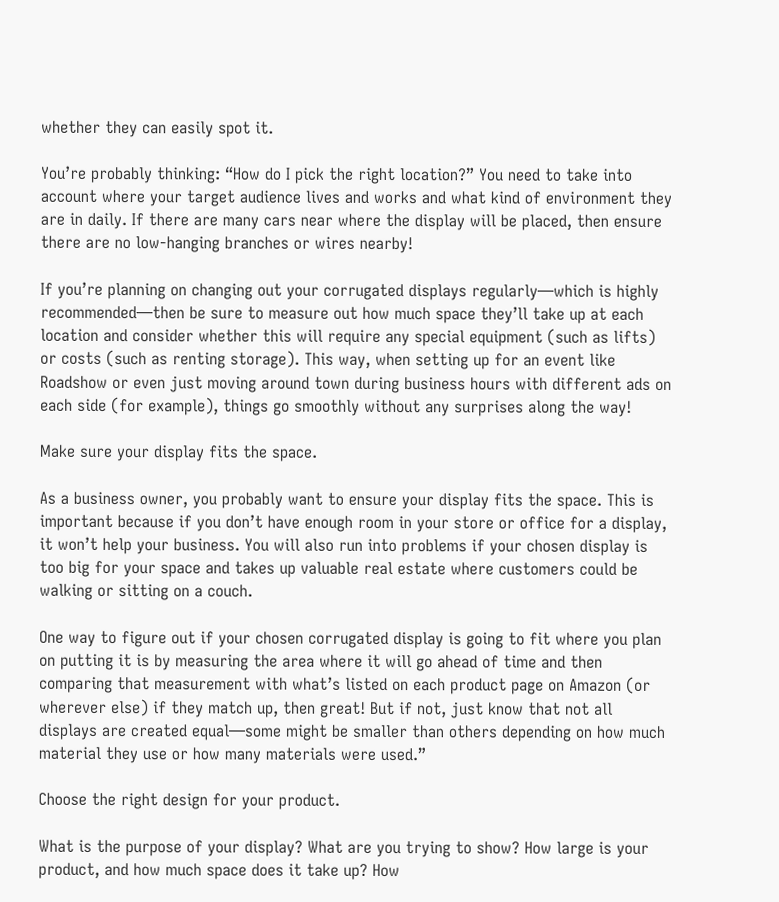whether they can easily spot it.

You’re probably thinking: “How do I pick the right location?” You need to take into account where your target audience lives and works and what kind of environment they are in daily. If there are many cars near where the display will be placed, then ensure there are no low-hanging branches or wires nearby!

If you’re planning on changing out your corrugated displays regularly—which is highly recommended—then be sure to measure out how much space they’ll take up at each location and consider whether this will require any special equipment (such as lifts) or costs (such as renting storage). This way, when setting up for an event like Roadshow or even just moving around town during business hours with different ads on each side (for example), things go smoothly without any surprises along the way!

Make sure your display fits the space.

As a business owner, you probably want to ensure your display fits the space. This is important because if you don’t have enough room in your store or office for a display, it won’t help your business. You will also run into problems if your chosen display is too big for your space and takes up valuable real estate where customers could be walking or sitting on a couch.

One way to figure out if your chosen corrugated display is going to fit where you plan on putting it is by measuring the area where it will go ahead of time and then comparing that measurement with what’s listed on each product page on Amazon (or wherever else) if they match up, then great! But if not, just know that not all displays are created equal—some might be smaller than others depending on how much material they use or how many materials were used.”

Choose the right design for your product.

What is the purpose of your display? What are you trying to show? How large is your product, and how much space does it take up? How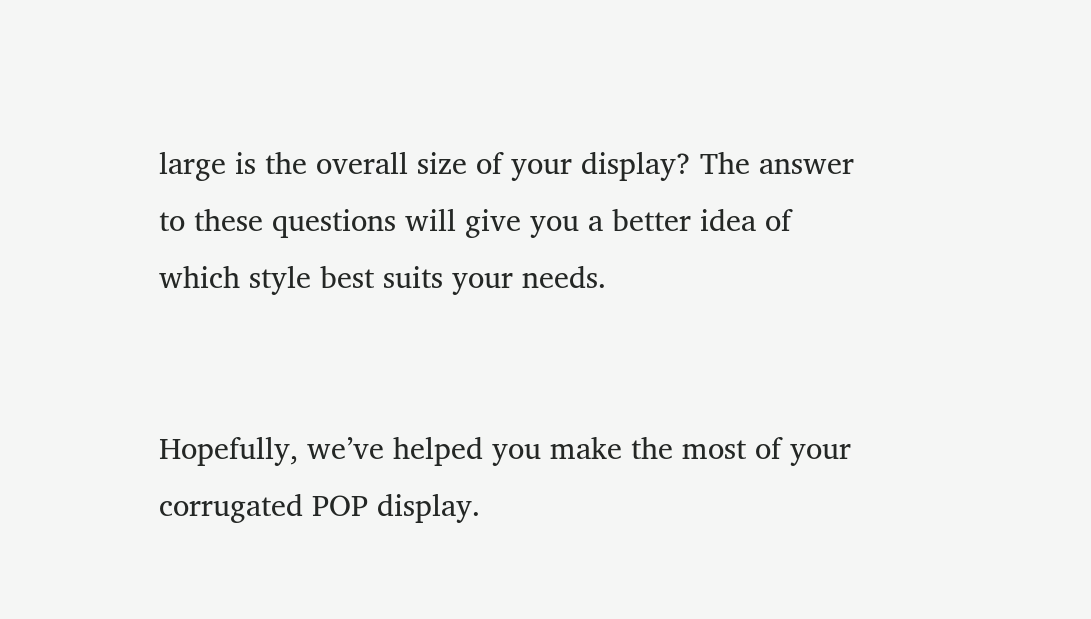large is the overall size of your display? The answer to these questions will give you a better idea of which style best suits your needs.


Hopefully, we’ve helped you make the most of your corrugated POP display.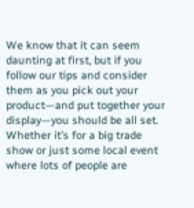We know that it can seem daunting at first, but if you follow our tips and consider them as you pick out your product—and put together your display—you should be all set. Whether it’s for a big trade show or just some local event where lots of people are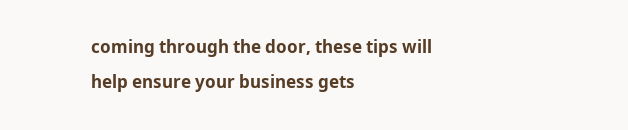coming through the door, these tips will help ensure your business gets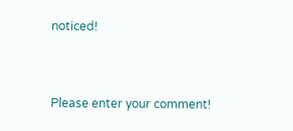noticed!


Please enter your comment!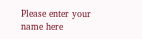Please enter your name here